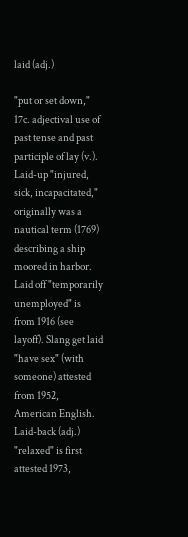laid (adj.)

"put or set down," 17c. adjectival use of past tense and past participle of lay (v.). Laid-up "injured, sick, incapacitated," originally was a nautical term (1769) describing a ship moored in harbor. Laid off "temporarily unemployed" is from 1916 (see layoff). Slang get laid "have sex" (with someone) attested from 1952, American English. Laid-back (adj.) "relaxed" is first attested 1973,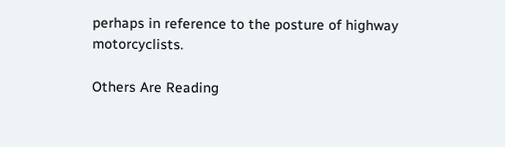perhaps in reference to the posture of highway motorcyclists.

Others Are Reading